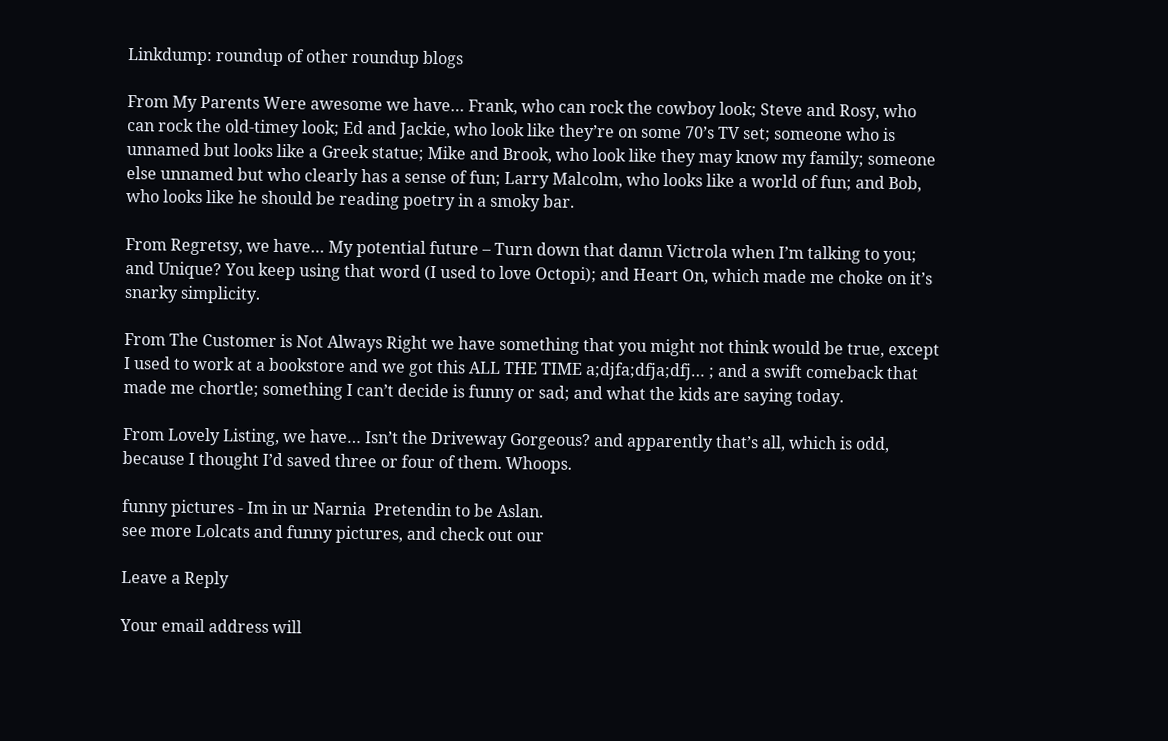Linkdump: roundup of other roundup blogs

From My Parents Were awesome we have… Frank, who can rock the cowboy look; Steve and Rosy, who can rock the old-timey look; Ed and Jackie, who look like they’re on some 70’s TV set; someone who is unnamed but looks like a Greek statue; Mike and Brook, who look like they may know my family; someone else unnamed but who clearly has a sense of fun; Larry Malcolm, who looks like a world of fun; and Bob, who looks like he should be reading poetry in a smoky bar.

From Regretsy, we have… My potential future – Turn down that damn Victrola when I’m talking to you; and Unique? You keep using that word (I used to love Octopi); and Heart On, which made me choke on it’s snarky simplicity.

From The Customer is Not Always Right we have something that you might not think would be true, except I used to work at a bookstore and we got this ALL THE TIME a;djfa;dfja;dfj… ; and a swift comeback that made me chortle; something I can’t decide is funny or sad; and what the kids are saying today.

From Lovely Listing, we have… Isn’t the Driveway Gorgeous? and apparently that’s all, which is odd, because I thought I’d saved three or four of them. Whoops.

funny pictures - Im in ur Narnia  Pretendin to be Aslan.
see more Lolcats and funny pictures, and check out our

Leave a Reply

Your email address will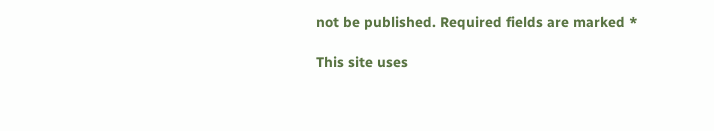not be published. Required fields are marked *

This site uses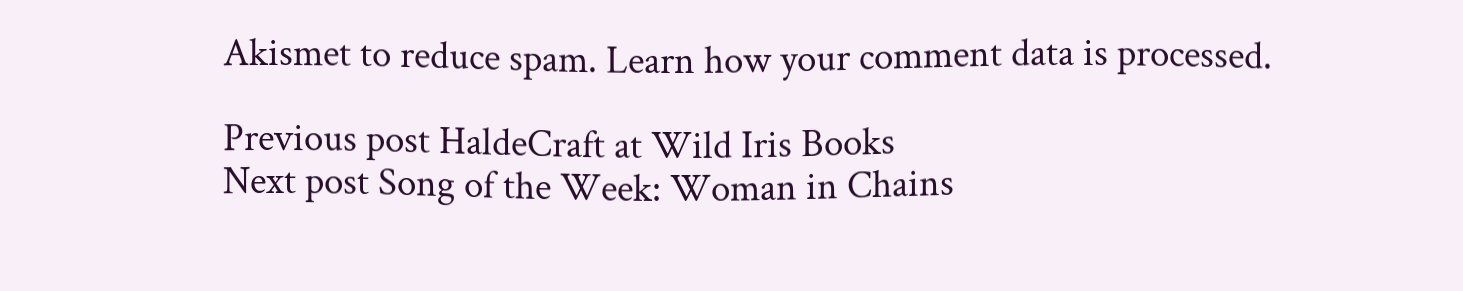Akismet to reduce spam. Learn how your comment data is processed.

Previous post HaldeCraft at Wild Iris Books
Next post Song of the Week: Woman in Chains